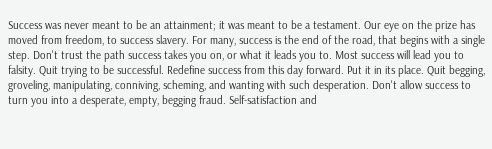Success was never meant to be an attainment; it was meant to be a testament. Our eye on the prize has moved from freedom, to success slavery. For many, success is the end of the road, that begins with a single step. Don't trust the path success takes you on, or what it leads you to. Most success will lead you to falsity. Quit trying to be successful. Redefine success from this day forward. Put it in its place. Quit begging, groveling, manipulating, conniving, scheming, and wanting with such desperation. Don't allow success to turn you into a desperate, empty, begging fraud. Self-satisfaction and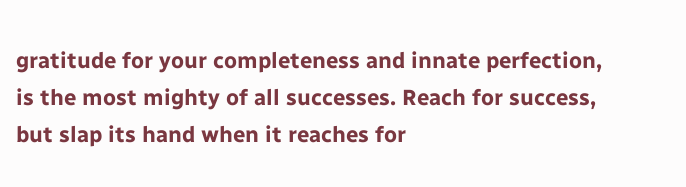gratitude for your completeness and innate perfection, is the most mighty of all successes. Reach for success, but slap its hand when it reaches for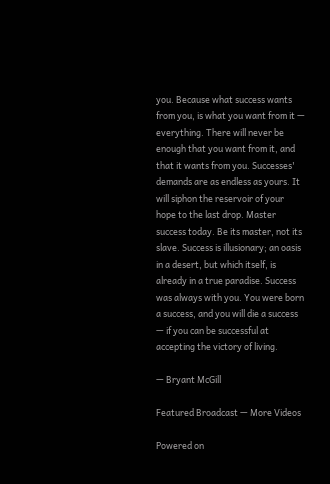you. Because what success wants from you, is what you want from it — everything. There will never be enough that you want from it, and that it wants from you. Successes' demands are as endless as yours. It will siphon the reservoir of your hope to the last drop. Master success today. Be its master, not its slave. Success is illusionary; an oasis in a desert, but which itself, is already in a true paradise. Success was always with you. You were born a success, and you will die a success — if you can be successful at accepting the victory of living.

— Bryant McGill

Featured Broadcast — More Videos

Powered on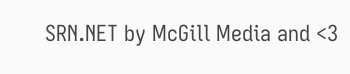SRN.NET by McGill Media and <3